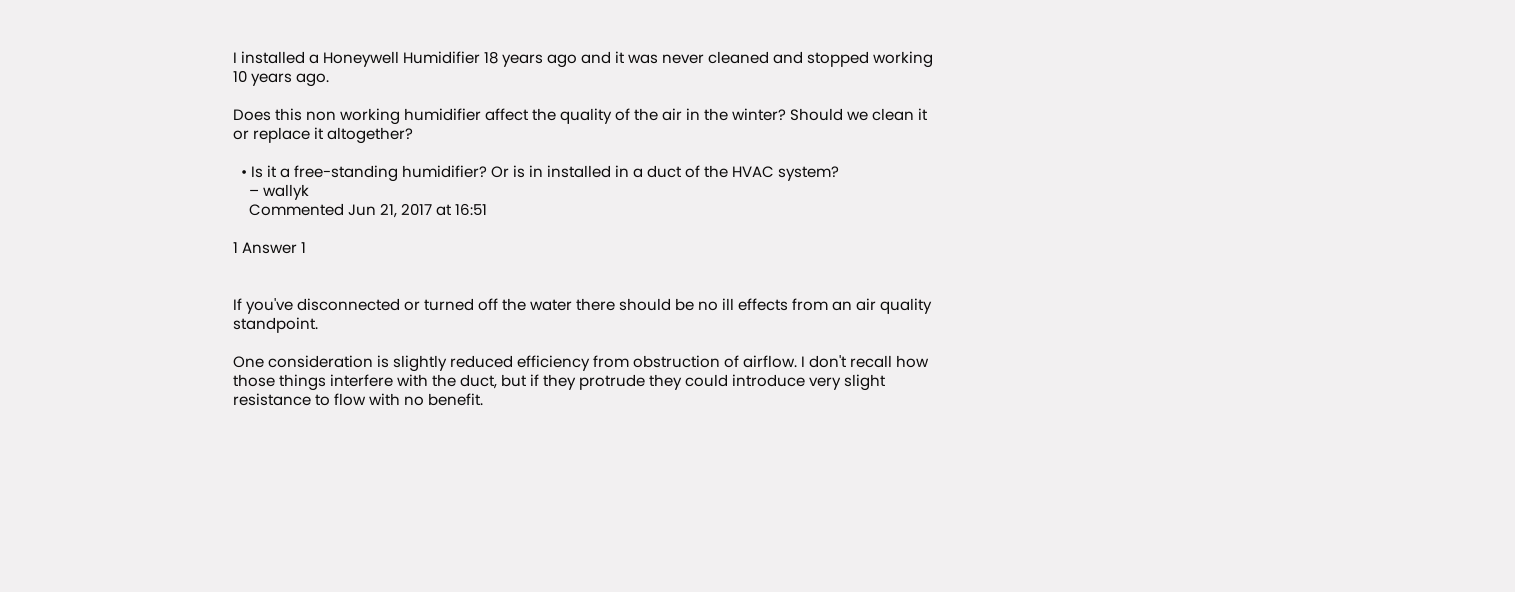I installed a Honeywell Humidifier 18 years ago and it was never cleaned and stopped working 10 years ago.

Does this non working humidifier affect the quality of the air in the winter? Should we clean it or replace it altogether?

  • Is it a free-standing humidifier? Or is in installed in a duct of the HVAC system?
    – wallyk
    Commented Jun 21, 2017 at 16:51

1 Answer 1


If you've disconnected or turned off the water there should be no ill effects from an air quality standpoint.

One consideration is slightly reduced efficiency from obstruction of airflow. I don't recall how those things interfere with the duct, but if they protrude they could introduce very slight resistance to flow with no benefit.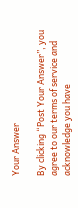Your Answer

By clicking “Post Your Answer”, you agree to our terms of service and acknowledge you have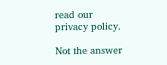read our privacy policy.

Not the answer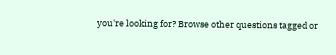you're looking for? Browse other questions tagged or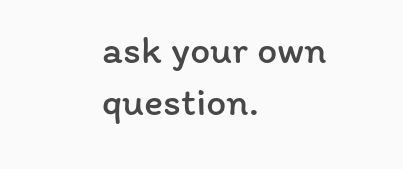ask your own question.